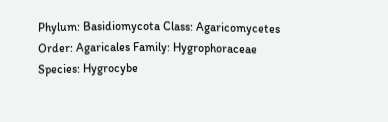Phylum: Basidiomycota Class: Agaricomycetes
Order: Agaricales Family: Hygrophoraceae
Species: Hygrocybe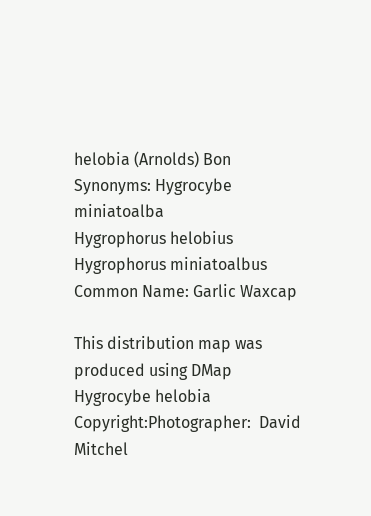helobia (Arnolds) Bon
Synonyms: Hygrocybe miniatoalba
Hygrophorus helobius
Hygrophorus miniatoalbus
Common Name: Garlic Waxcap

This distribution map was produced using DMap
Hygrocybe helobia Copyright:Photographer:  David Mitchel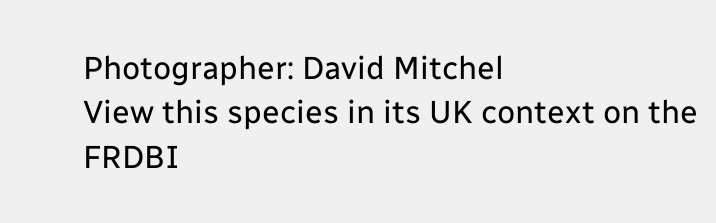Photographer: David Mitchel
View this species in its UK context on the FRDBI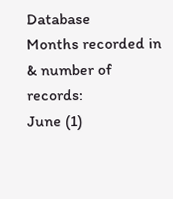Database
Months recorded in & number of records:
June (1)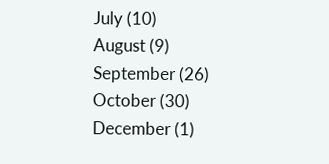July (10)
August (9)
September (26)
October (30)
December (1)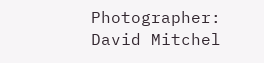Photographer:  David Mitchel